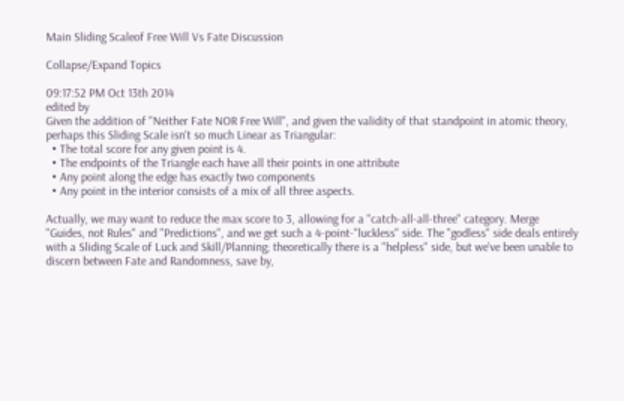Main Sliding Scaleof Free Will Vs Fate Discussion

Collapse/Expand Topics

09:17:52 PM Oct 13th 2014
edited by
Given the addition of "Neither Fate NOR Free Will", and given the validity of that standpoint in atomic theory, perhaps this Sliding Scale isn't so much Linear as Triangular:
  • The total score for any given point is 4.
  • The endpoints of the Triangle each have all their points in one attribute
  • Any point along the edge has exactly two components
  • Any point in the interior consists of a mix of all three aspects.

Actually, we may want to reduce the max score to 3, allowing for a "catch-all-all-three" category. Merge "Guides, not Rules" and "Predictions", and we get such a 4-point-"luckless" side. The "godless" side deals entirely with a Sliding Scale of Luck and Skill/Planning; theoretically there is a "helpless" side, but we've been unable to discern between Fate and Randomness, save by,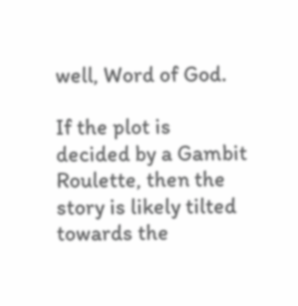well, Word of God.

If the plot is decided by a Gambit Roulette, then the story is likely tilted towards the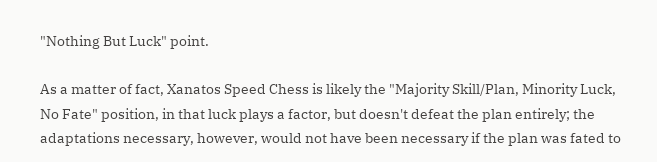"Nothing But Luck" point.

As a matter of fact, Xanatos Speed Chess is likely the "Majority Skill/Plan, Minority Luck, No Fate" position, in that luck plays a factor, but doesn't defeat the plan entirely; the adaptations necessary, however, would not have been necessary if the plan was fated to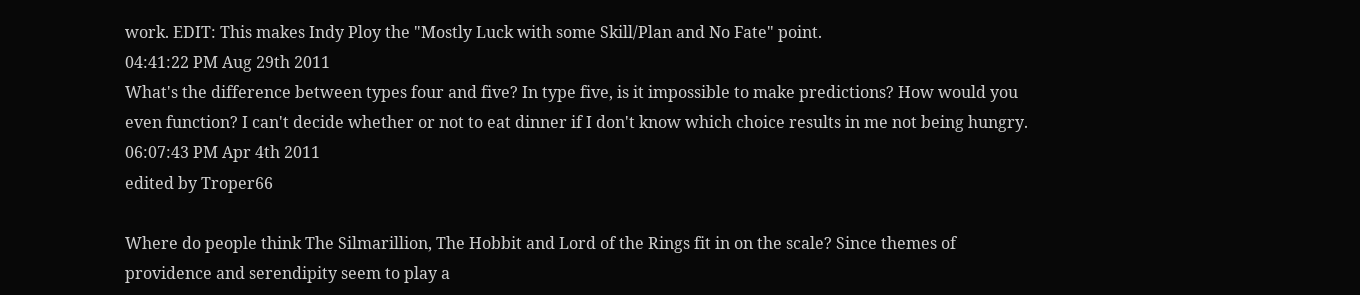work. EDIT: This makes Indy Ploy the "Mostly Luck with some Skill/Plan and No Fate" point.
04:41:22 PM Aug 29th 2011
What's the difference between types four and five? In type five, is it impossible to make predictions? How would you even function? I can't decide whether or not to eat dinner if I don't know which choice results in me not being hungry.
06:07:43 PM Apr 4th 2011
edited by Troper66

Where do people think The Silmarillion, The Hobbit and Lord of the Rings fit in on the scale? Since themes of providence and serendipity seem to play a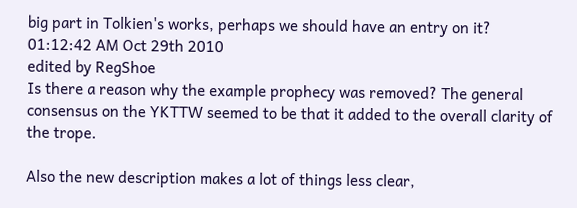big part in Tolkien's works, perhaps we should have an entry on it?
01:12:42 AM Oct 29th 2010
edited by RegShoe
Is there a reason why the example prophecy was removed? The general consensus on the YKTTW seemed to be that it added to the overall clarity of the trope.

Also the new description makes a lot of things less clear,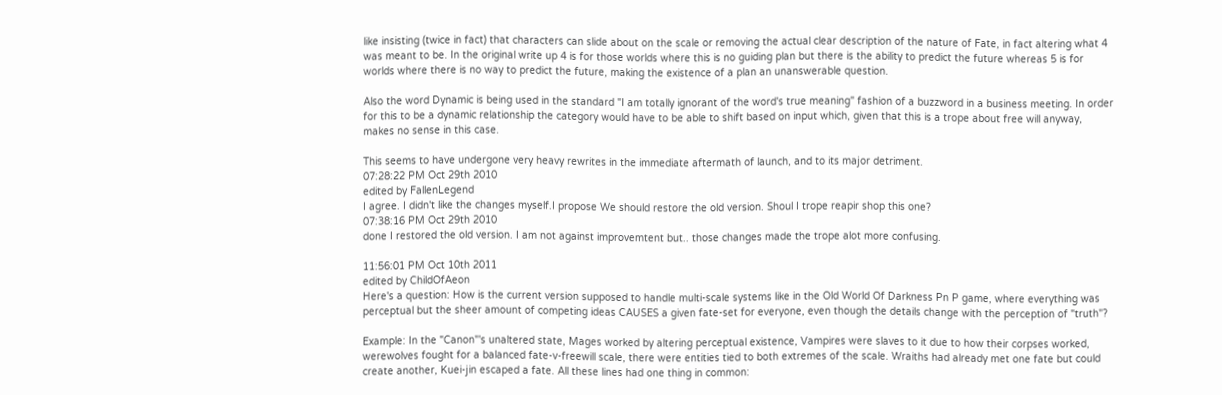like insisting (twice in fact) that characters can slide about on the scale or removing the actual clear description of the nature of Fate, in fact altering what 4 was meant to be. In the original write up 4 is for those worlds where this is no guiding plan but there is the ability to predict the future whereas 5 is for worlds where there is no way to predict the future, making the existence of a plan an unanswerable question.

Also the word Dynamic is being used in the standard "I am totally ignorant of the word's true meaning" fashion of a buzzword in a business meeting. In order for this to be a dynamic relationship the category would have to be able to shift based on input which, given that this is a trope about free will anyway, makes no sense in this case.

This seems to have undergone very heavy rewrites in the immediate aftermath of launch, and to its major detriment.
07:28:22 PM Oct 29th 2010
edited by FallenLegend
I agree. I didn't like the changes myself.I propose We should restore the old version. Shoul I trope reapir shop this one?
07:38:16 PM Oct 29th 2010
done I restored the old version. I am not against improvemtent but.. those changes made the trope alot more confusing.

11:56:01 PM Oct 10th 2011
edited by ChildOfAeon
Here's a question: How is the current version supposed to handle multi-scale systems like in the Old World Of Darkness Pn P game, where everything was perceptual but the sheer amount of competing ideas CAUSES a given fate-set for everyone, even though the details change with the perception of "truth"?

Example: In the "Canon"'s unaltered state, Mages worked by altering perceptual existence, Vampires were slaves to it due to how their corpses worked, werewolves fought for a balanced fate-v-freewill scale, there were entities tied to both extremes of the scale. Wraiths had already met one fate but could create another, Kuei-jin escaped a fate. All these lines had one thing in common: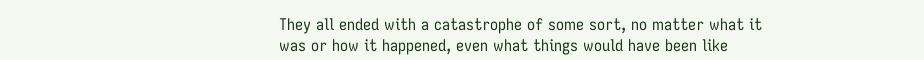They all ended with a catastrophe of some sort, no matter what it was or how it happened, even what things would have been like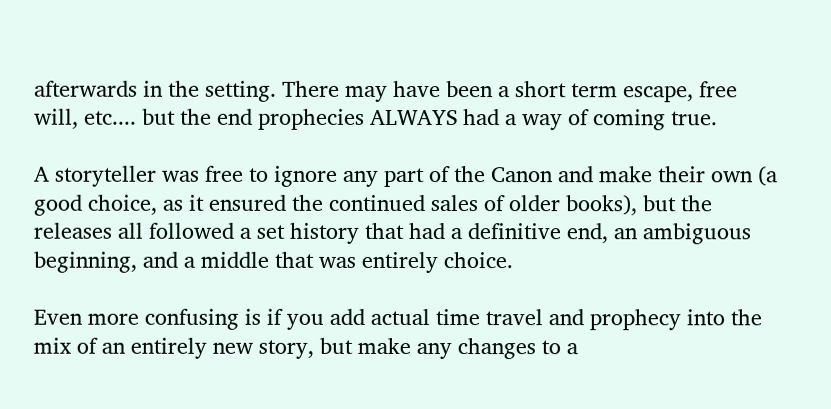afterwards in the setting. There may have been a short term escape, free will, etc.... but the end prophecies ALWAYS had a way of coming true.

A storyteller was free to ignore any part of the Canon and make their own (a good choice, as it ensured the continued sales of older books), but the releases all followed a set history that had a definitive end, an ambiguous beginning, and a middle that was entirely choice.

Even more confusing is if you add actual time travel and prophecy into the mix of an entirely new story, but make any changes to a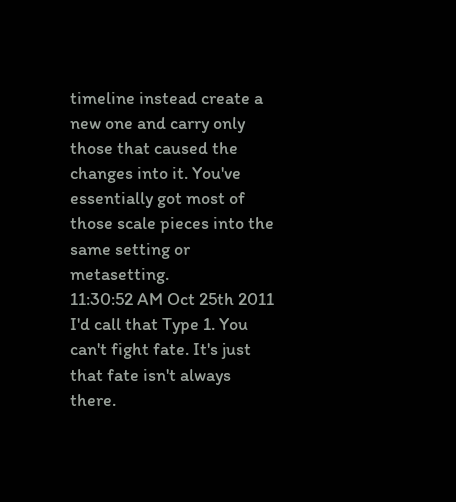timeline instead create a new one and carry only those that caused the changes into it. You've essentially got most of those scale pieces into the same setting or metasetting.
11:30:52 AM Oct 25th 2011
I'd call that Type 1. You can't fight fate. It's just that fate isn't always there.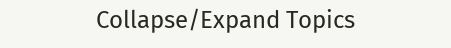Collapse/Expand Topics